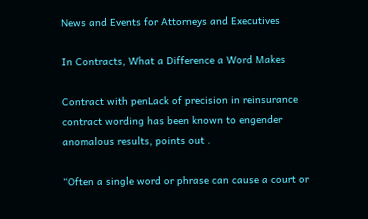News and Events for Attorneys and Executives

In Contracts, What a Difference a Word Makes

Contract with penLack of precision in reinsurance contract wording has been known to engender anomalous results, points out .

“Often a single word or phrase can cause a court or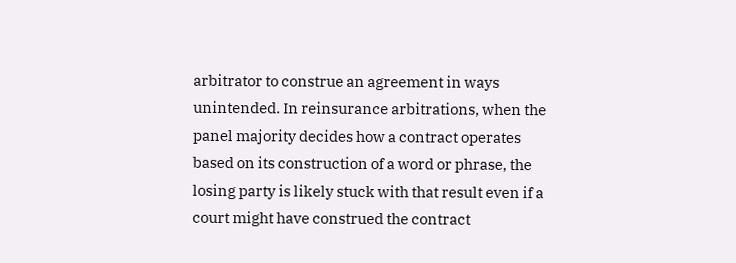arbitrator to construe an agreement in ways unintended. In reinsurance arbitrations, when the panel majority decides how a contract operates based on its construction of a word or phrase, the losing party is likely stuck with that result even if a court might have construed the contract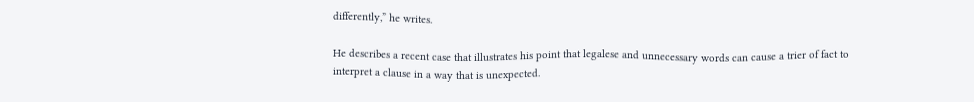differently,” he writes.

He describes a recent case that illustrates his point that legalese and unnecessary words can cause a trier of fact to interpret a clause in a way that is unexpected.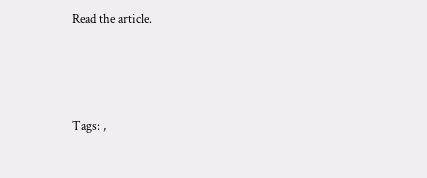Read the article.




Tags: ,